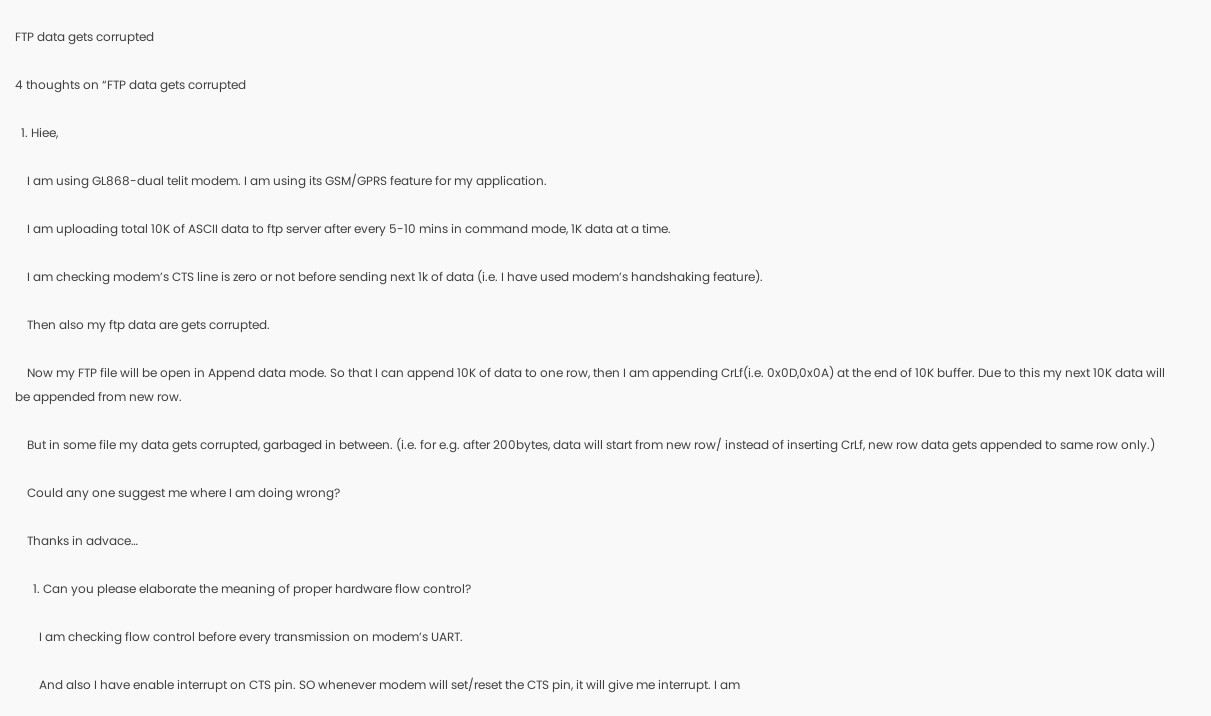FTP data gets corrupted

4 thoughts on “FTP data gets corrupted

  1. Hiee,

    I am using GL868-dual telit modem. I am using its GSM/GPRS feature for my application.

    I am uploading total 10K of ASCII data to ftp server after every 5-10 mins in command mode, 1K data at a time.

    I am checking modem’s CTS line is zero or not before sending next 1k of data (i.e. I have used modem’s handshaking feature).

    Then also my ftp data are gets corrupted.

    Now my FTP file will be open in Append data mode. So that I can append 10K of data to one row, then I am appending CrLf(i.e. 0x0D,0x0A) at the end of 10K buffer. Due to this my next 10K data will be appended from new row.

    But in some file my data gets corrupted, garbaged in between. (i.e. for e.g. after 200bytes, data will start from new row/ instead of inserting CrLf, new row data gets appended to same row only.)

    Could any one suggest me where I am doing wrong?

    Thanks in advace…

      1. Can you please elaborate the meaning of proper hardware flow control?

        I am checking flow control before every transmission on modem’s UART.

        And also I have enable interrupt on CTS pin. SO whenever modem will set/reset the CTS pin, it will give me interrupt. I am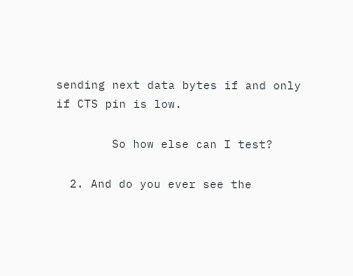sending next data bytes if and only if CTS pin is low.

        So how else can I test?

  2. And do you ever see the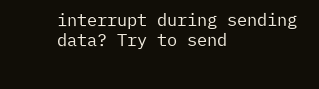interrupt during sending data? Try to send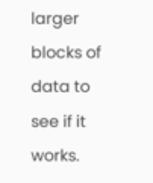larger blocks of data to see if it works.